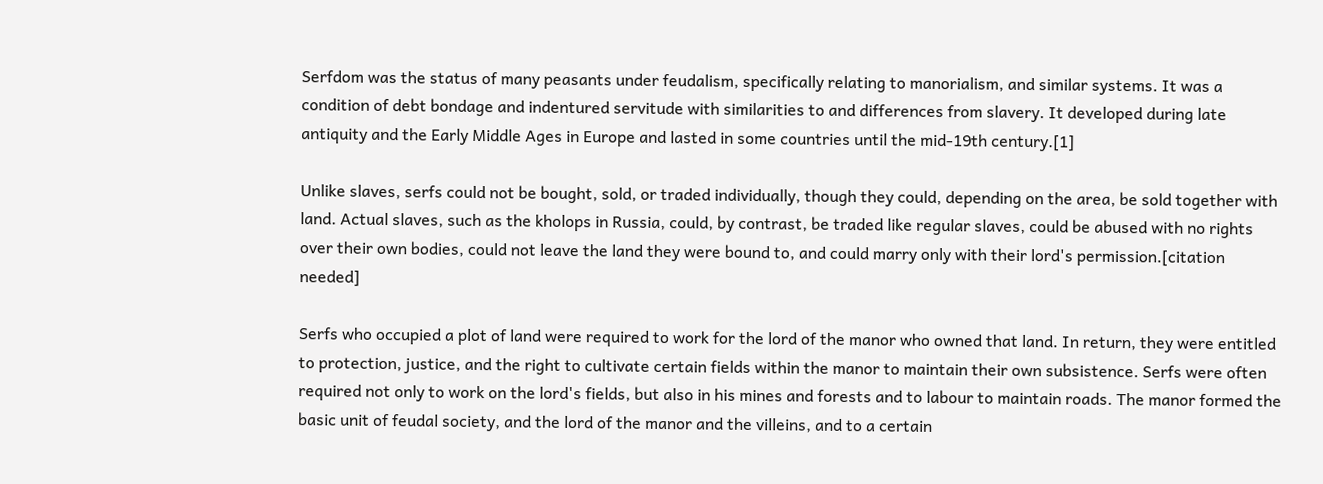Serfdom was the status of many peasants under feudalism, specifically relating to manorialism, and similar systems. It was a condition of debt bondage and indentured servitude with similarities to and differences from slavery. It developed during late antiquity and the Early Middle Ages in Europe and lasted in some countries until the mid-19th century.[1]

Unlike slaves, serfs could not be bought, sold, or traded individually, though they could, depending on the area, be sold together with land. Actual slaves, such as the kholops in Russia, could, by contrast, be traded like regular slaves, could be abused with no rights over their own bodies, could not leave the land they were bound to, and could marry only with their lord's permission.[citation needed]

Serfs who occupied a plot of land were required to work for the lord of the manor who owned that land. In return, they were entitled to protection, justice, and the right to cultivate certain fields within the manor to maintain their own subsistence. Serfs were often required not only to work on the lord's fields, but also in his mines and forests and to labour to maintain roads. The manor formed the basic unit of feudal society, and the lord of the manor and the villeins, and to a certain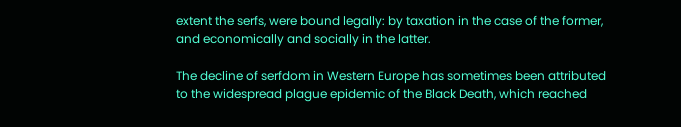extent the serfs, were bound legally: by taxation in the case of the former, and economically and socially in the latter.

The decline of serfdom in Western Europe has sometimes been attributed to the widespread plague epidemic of the Black Death, which reached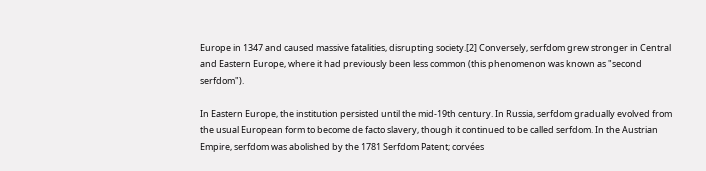Europe in 1347 and caused massive fatalities, disrupting society.[2] Conversely, serfdom grew stronger in Central and Eastern Europe, where it had previously been less common (this phenomenon was known as "second serfdom").

In Eastern Europe, the institution persisted until the mid-19th century. In Russia, serfdom gradually evolved from the usual European form to become de facto slavery, though it continued to be called serfdom. In the Austrian Empire, serfdom was abolished by the 1781 Serfdom Patent; corvées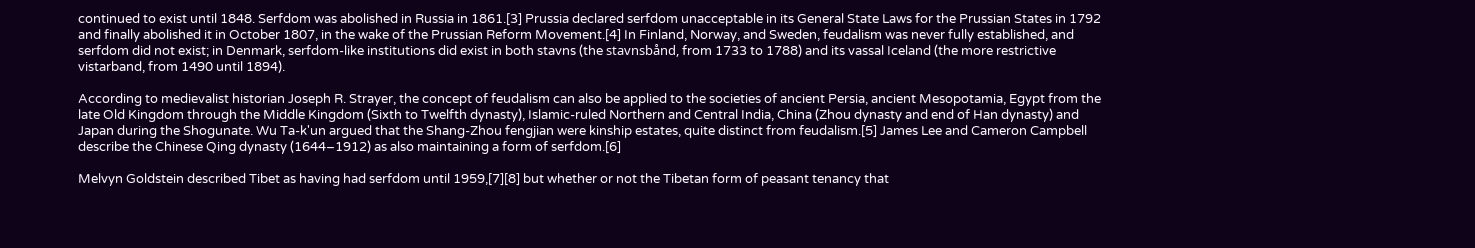continued to exist until 1848. Serfdom was abolished in Russia in 1861.[3] Prussia declared serfdom unacceptable in its General State Laws for the Prussian States in 1792 and finally abolished it in October 1807, in the wake of the Prussian Reform Movement.[4] In Finland, Norway, and Sweden, feudalism was never fully established, and serfdom did not exist; in Denmark, serfdom-like institutions did exist in both stavns (the stavnsbånd, from 1733 to 1788) and its vassal Iceland (the more restrictive vistarband, from 1490 until 1894).

According to medievalist historian Joseph R. Strayer, the concept of feudalism can also be applied to the societies of ancient Persia, ancient Mesopotamia, Egypt from the late Old Kingdom through the Middle Kingdom (Sixth to Twelfth dynasty), Islamic-ruled Northern and Central India, China (Zhou dynasty and end of Han dynasty) and Japan during the Shogunate. Wu Ta-k'un argued that the Shang-Zhou fengjian were kinship estates, quite distinct from feudalism.[5] James Lee and Cameron Campbell describe the Chinese Qing dynasty (1644–1912) as also maintaining a form of serfdom.[6]

Melvyn Goldstein described Tibet as having had serfdom until 1959,[7][8] but whether or not the Tibetan form of peasant tenancy that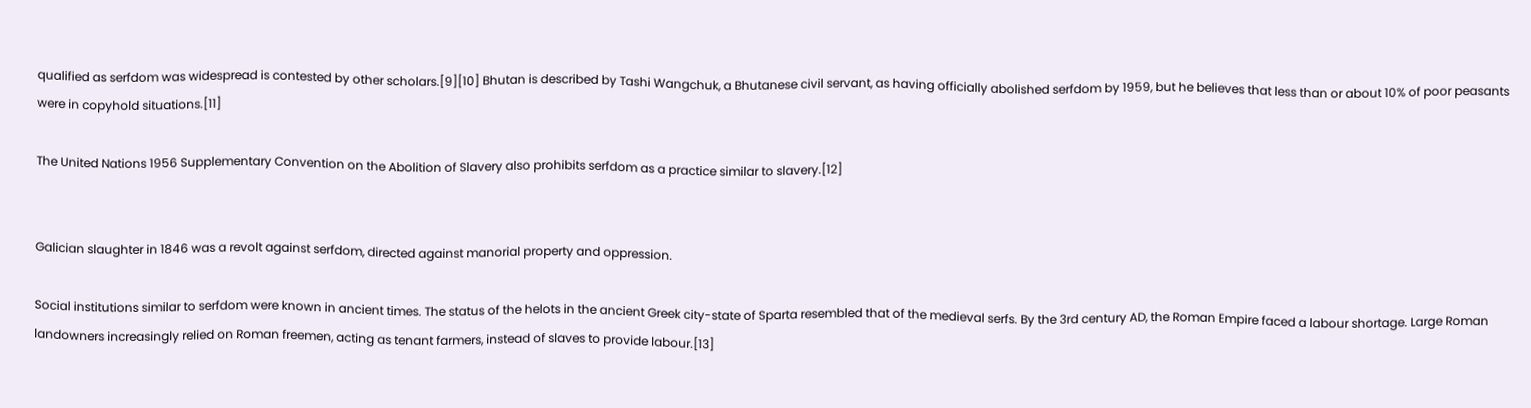qualified as serfdom was widespread is contested by other scholars.[9][10] Bhutan is described by Tashi Wangchuk, a Bhutanese civil servant, as having officially abolished serfdom by 1959, but he believes that less than or about 10% of poor peasants were in copyhold situations.[11]

The United Nations 1956 Supplementary Convention on the Abolition of Slavery also prohibits serfdom as a practice similar to slavery.[12]


Galician slaughter in 1846 was a revolt against serfdom, directed against manorial property and oppression.

Social institutions similar to serfdom were known in ancient times. The status of the helots in the ancient Greek city-state of Sparta resembled that of the medieval serfs. By the 3rd century AD, the Roman Empire faced a labour shortage. Large Roman landowners increasingly relied on Roman freemen, acting as tenant farmers, instead of slaves to provide labour.[13]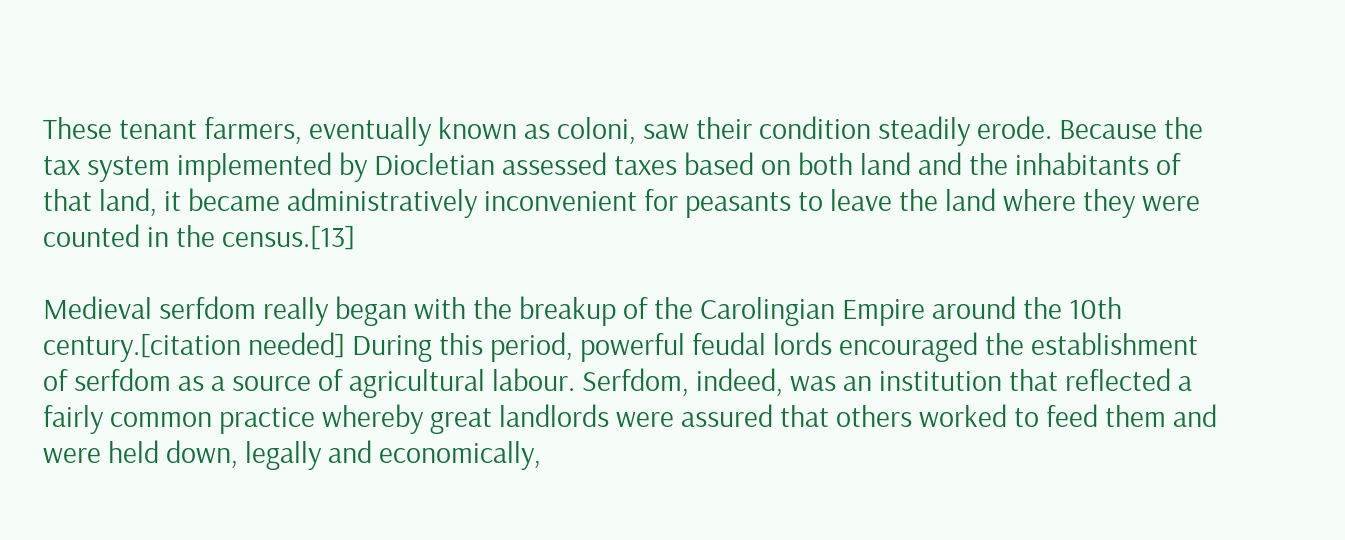These tenant farmers, eventually known as coloni, saw their condition steadily erode. Because the tax system implemented by Diocletian assessed taxes based on both land and the inhabitants of that land, it became administratively inconvenient for peasants to leave the land where they were counted in the census.[13]

Medieval serfdom really began with the breakup of the Carolingian Empire around the 10th century.[citation needed] During this period, powerful feudal lords encouraged the establishment of serfdom as a source of agricultural labour. Serfdom, indeed, was an institution that reflected a fairly common practice whereby great landlords were assured that others worked to feed them and were held down, legally and economically,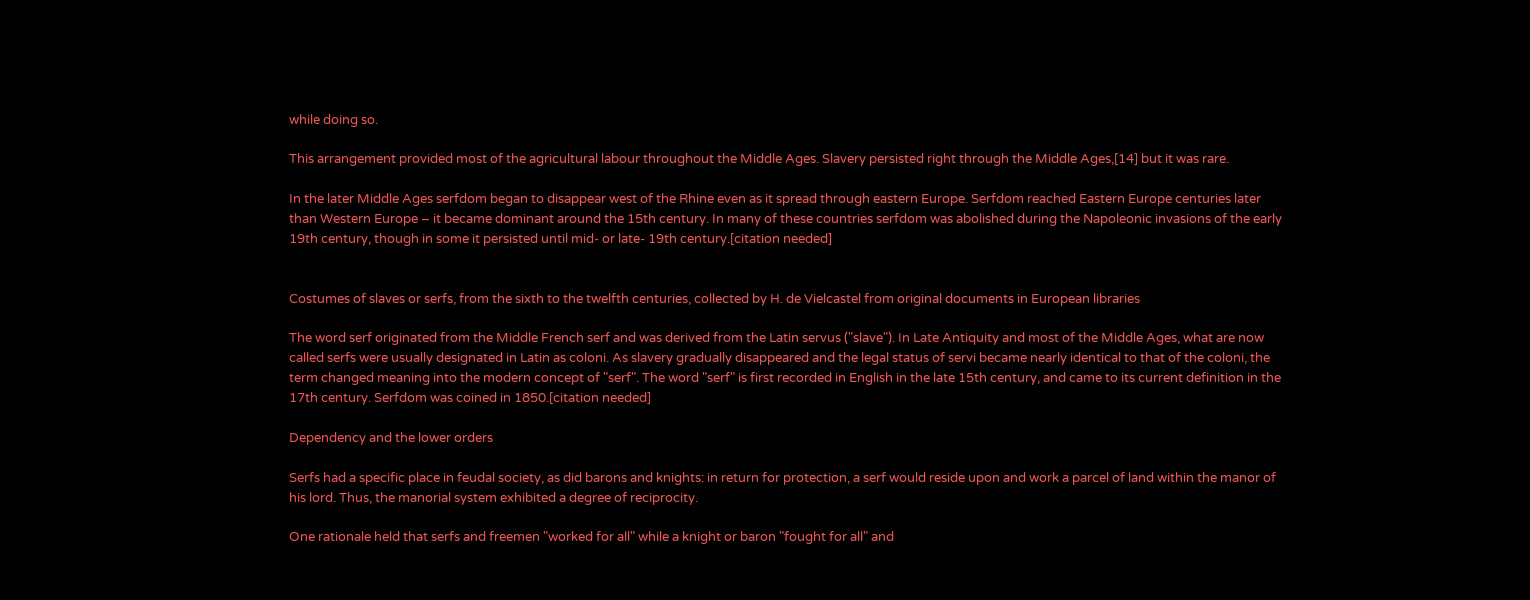while doing so.

This arrangement provided most of the agricultural labour throughout the Middle Ages. Slavery persisted right through the Middle Ages,[14] but it was rare.

In the later Middle Ages serfdom began to disappear west of the Rhine even as it spread through eastern Europe. Serfdom reached Eastern Europe centuries later than Western Europe – it became dominant around the 15th century. In many of these countries serfdom was abolished during the Napoleonic invasions of the early 19th century, though in some it persisted until mid- or late- 19th century.[citation needed]


Costumes of slaves or serfs, from the sixth to the twelfth centuries, collected by H. de Vielcastel from original documents in European libraries

The word serf originated from the Middle French serf and was derived from the Latin servus ("slave"). In Late Antiquity and most of the Middle Ages, what are now called serfs were usually designated in Latin as coloni. As slavery gradually disappeared and the legal status of servi became nearly identical to that of the coloni, the term changed meaning into the modern concept of "serf". The word "serf" is first recorded in English in the late 15th century, and came to its current definition in the 17th century. Serfdom was coined in 1850.[citation needed]

Dependency and the lower orders

Serfs had a specific place in feudal society, as did barons and knights: in return for protection, a serf would reside upon and work a parcel of land within the manor of his lord. Thus, the manorial system exhibited a degree of reciprocity.

One rationale held that serfs and freemen "worked for all" while a knight or baron "fought for all" and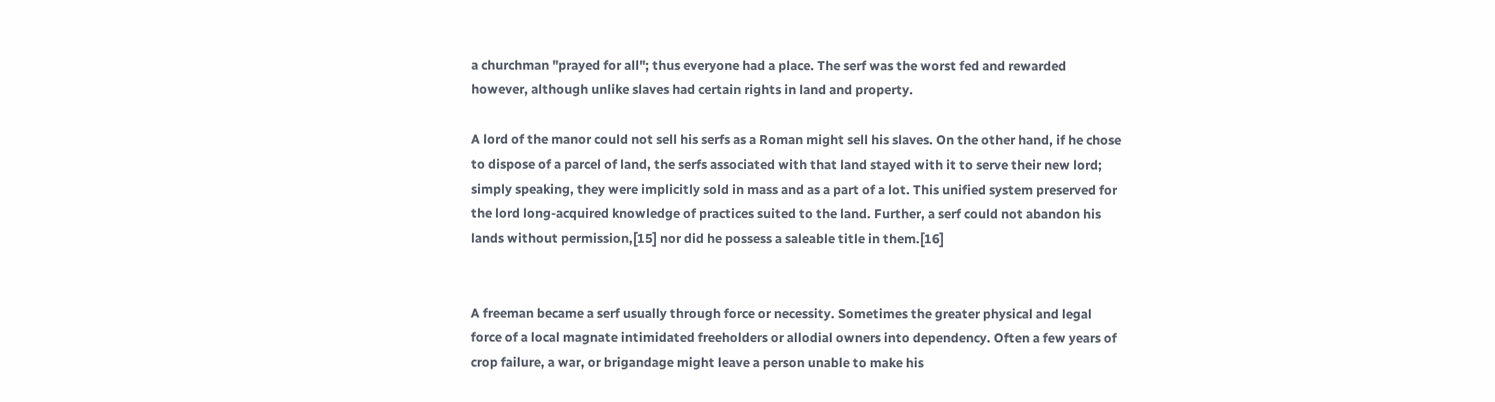a churchman "prayed for all"; thus everyone had a place. The serf was the worst fed and rewarded however, although unlike slaves had certain rights in land and property.

A lord of the manor could not sell his serfs as a Roman might sell his slaves. On the other hand, if he chose to dispose of a parcel of land, the serfs associated with that land stayed with it to serve their new lord; simply speaking, they were implicitly sold in mass and as a part of a lot. This unified system preserved for the lord long-acquired knowledge of practices suited to the land. Further, a serf could not abandon his lands without permission,[15] nor did he possess a saleable title in them.[16]


A freeman became a serf usually through force or necessity. Sometimes the greater physical and legal force of a local magnate intimidated freeholders or allodial owners into dependency. Often a few years of crop failure, a war, or brigandage might leave a person unable to make his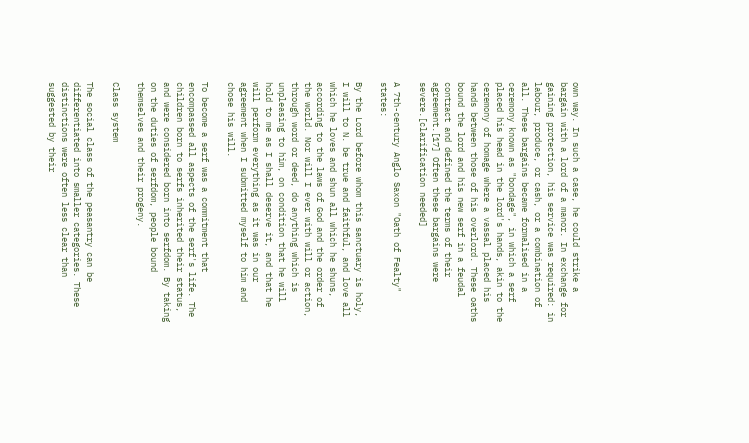own way. In such a case, he could strike a bargain with a lord of a manor. In exchange for gaining protection, his service was required: in labour, produce, or cash, or a combination of all. These bargains became formalised in a ceremony known as "bondage", in which a serf placed his head in the lord's hands, akin to the ceremony of homage where a vassal placed his hands between those of his overlord. These oaths bound the lord and his new serf in a feudal contract and defined the terms of their agreement.[17] Often these bargains were severe.[clarification needed]

A 7th-century Anglo Saxon "Oath of Fealty" states:

By the Lord before whom this sanctuary is holy, I will to N. be true and faithful, and love all which he loves and shun all which he shuns, according to the laws of God and the order of the world. Nor will I ever with will or action, through word or deed, do anything which is unpleasing to him, on condition that he will hold to me as I shall deserve it, and that he will perform everything as it was in our agreement when I submitted myself to him and chose his will.

To become a serf was a commitment that encompassed all aspects of the serf's life. The children born to serfs inherited their status, and were considered born into serfdom. By taking on the duties of serfdom, people bound themselves and their progeny.

Class system

The social class of the peasantry can be differentiated into smaller categories. These distinctions were often less clear than suggested by their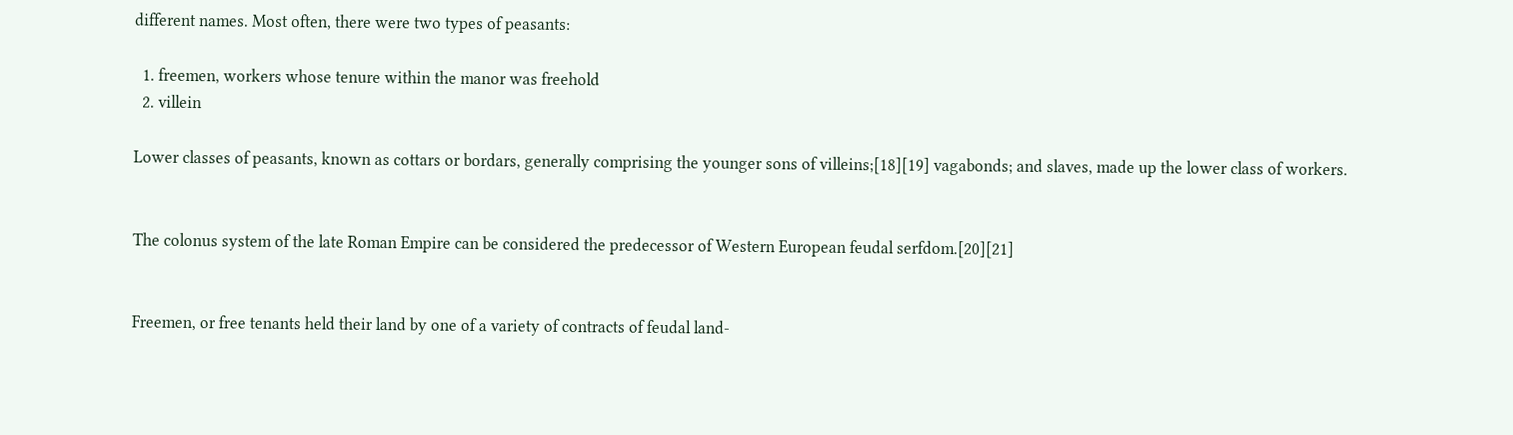different names. Most often, there were two types of peasants:

  1. freemen, workers whose tenure within the manor was freehold
  2. villein

Lower classes of peasants, known as cottars or bordars, generally comprising the younger sons of villeins;[18][19] vagabonds; and slaves, made up the lower class of workers.


The colonus system of the late Roman Empire can be considered the predecessor of Western European feudal serfdom.[20][21]


Freemen, or free tenants held their land by one of a variety of contracts of feudal land-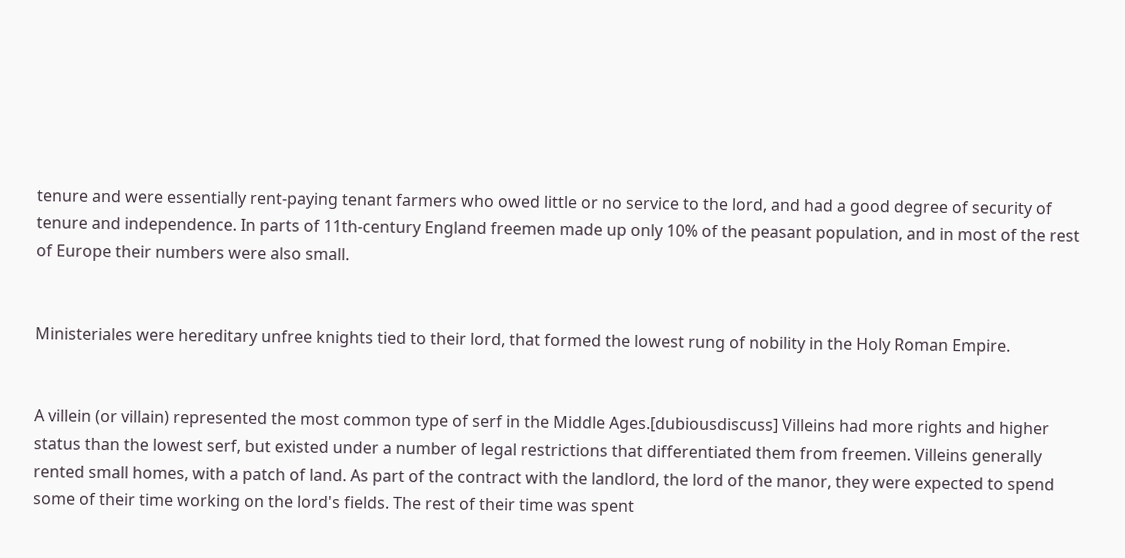tenure and were essentially rent-paying tenant farmers who owed little or no service to the lord, and had a good degree of security of tenure and independence. In parts of 11th-century England freemen made up only 10% of the peasant population, and in most of the rest of Europe their numbers were also small.


Ministeriales were hereditary unfree knights tied to their lord, that formed the lowest rung of nobility in the Holy Roman Empire.


A villein (or villain) represented the most common type of serf in the Middle Ages.[dubiousdiscuss] Villeins had more rights and higher status than the lowest serf, but existed under a number of legal restrictions that differentiated them from freemen. Villeins generally rented small homes, with a patch of land. As part of the contract with the landlord, the lord of the manor, they were expected to spend some of their time working on the lord's fields. The rest of their time was spent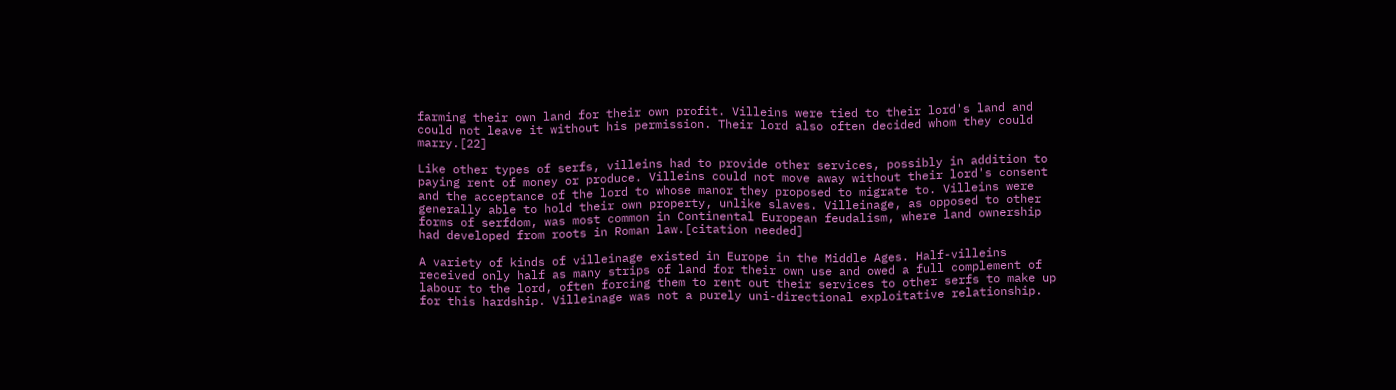farming their own land for their own profit. Villeins were tied to their lord's land and could not leave it without his permission. Their lord also often decided whom they could marry.[22]

Like other types of serfs, villeins had to provide other services, possibly in addition to paying rent of money or produce. Villeins could not move away without their lord's consent and the acceptance of the lord to whose manor they proposed to migrate to. Villeins were generally able to hold their own property, unlike slaves. Villeinage, as opposed to other forms of serfdom, was most common in Continental European feudalism, where land ownership had developed from roots in Roman law.[citation needed]

A variety of kinds of villeinage existed in Europe in the Middle Ages. Half-villeins received only half as many strips of land for their own use and owed a full complement of labour to the lord, often forcing them to rent out their services to other serfs to make up for this hardship. Villeinage was not a purely uni-directional exploitative relationship.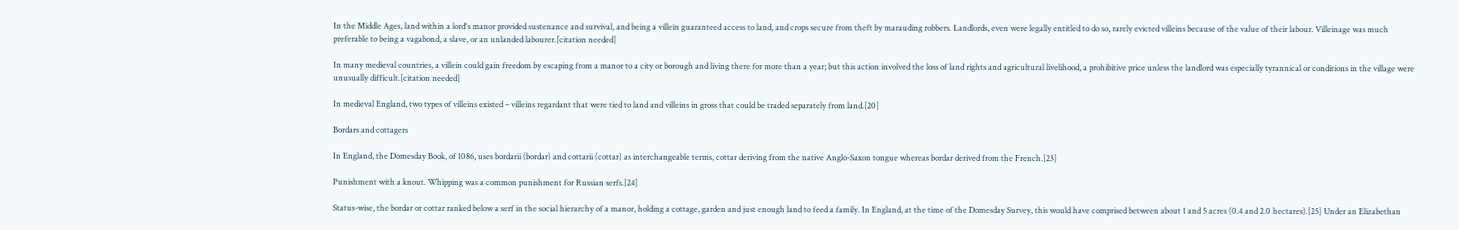In the Middle Ages, land within a lord's manor provided sustenance and survival, and being a villein guaranteed access to land, and crops secure from theft by marauding robbers. Landlords, even were legally entitled to do so, rarely evicted villeins because of the value of their labour. Villeinage was much preferable to being a vagabond, a slave, or an unlanded labourer.[citation needed]

In many medieval countries, a villein could gain freedom by escaping from a manor to a city or borough and living there for more than a year; but this action involved the loss of land rights and agricultural livelihood, a prohibitive price unless the landlord was especially tyrannical or conditions in the village were unusually difficult.[citation needed]

In medieval England, two types of villeins existed – villeins regardant that were tied to land and villeins in gross that could be traded separately from land.[20]

Bordars and cottagers

In England, the Domesday Book, of 1086, uses bordarii (bordar) and cottarii (cottar) as interchangeable terms, cottar deriving from the native Anglo-Saxon tongue whereas bordar derived from the French.[23]

Punishment with a knout. Whipping was a common punishment for Russian serfs.[24]

Status-wise, the bordar or cottar ranked below a serf in the social hierarchy of a manor, holding a cottage, garden and just enough land to feed a family. In England, at the time of the Domesday Survey, this would have comprised between about 1 and 5 acres (0.4 and 2.0 hectares).[25] Under an Elizabethan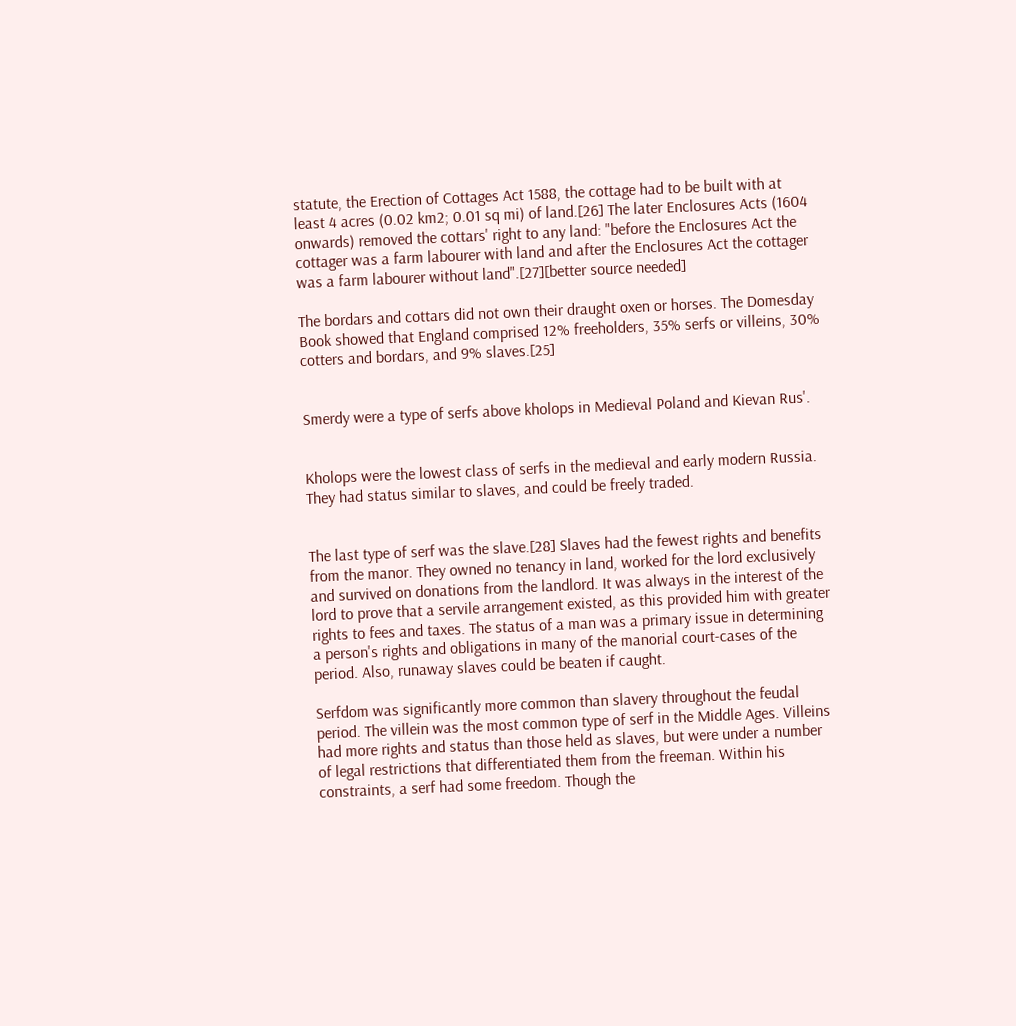statute, the Erection of Cottages Act 1588, the cottage had to be built with at least 4 acres (0.02 km2; 0.01 sq mi) of land.[26] The later Enclosures Acts (1604 onwards) removed the cottars' right to any land: "before the Enclosures Act the cottager was a farm labourer with land and after the Enclosures Act the cottager was a farm labourer without land".[27][better source needed]

The bordars and cottars did not own their draught oxen or horses. The Domesday Book showed that England comprised 12% freeholders, 35% serfs or villeins, 30% cotters and bordars, and 9% slaves.[25]


Smerdy were a type of serfs above kholops in Medieval Poland and Kievan Rus'.


Kholops were the lowest class of serfs in the medieval and early modern Russia. They had status similar to slaves, and could be freely traded.


The last type of serf was the slave.[28] Slaves had the fewest rights and benefits from the manor. They owned no tenancy in land, worked for the lord exclusively and survived on donations from the landlord. It was always in the interest of the lord to prove that a servile arrangement existed, as this provided him with greater rights to fees and taxes. The status of a man was a primary issue in determining a person's rights and obligations in many of the manorial court-cases of the period. Also, runaway slaves could be beaten if caught.

Serfdom was significantly more common than slavery throughout the feudal period. The villein was the most common type of serf in the Middle Ages. Villeins had more rights and status than those held as slaves, but were under a number of legal restrictions that differentiated them from the freeman. Within his constraints, a serf had some freedom. Though the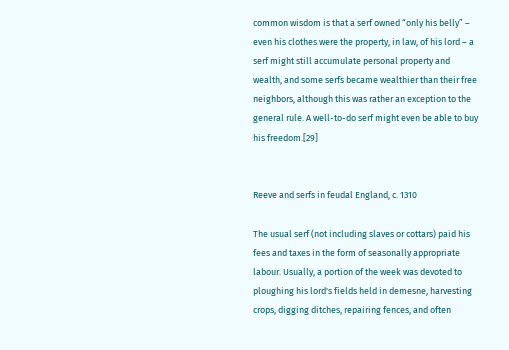common wisdom is that a serf owned “only his belly” – even his clothes were the property, in law, of his lord – a serf might still accumulate personal property and wealth, and some serfs became wealthier than their free neighbors, although this was rather an exception to the general rule. A well-to-do serf might even be able to buy his freedom.[29]


Reeve and serfs in feudal England, c. 1310

The usual serf (not including slaves or cottars) paid his fees and taxes in the form of seasonally appropriate labour. Usually, a portion of the week was devoted to ploughing his lord's fields held in demesne, harvesting crops, digging ditches, repairing fences, and often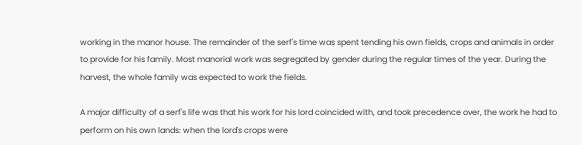working in the manor house. The remainder of the serf's time was spent tending his own fields, crops and animals in order to provide for his family. Most manorial work was segregated by gender during the regular times of the year. During the harvest, the whole family was expected to work the fields.

A major difficulty of a serf's life was that his work for his lord coincided with, and took precedence over, the work he had to perform on his own lands: when the lord's crops were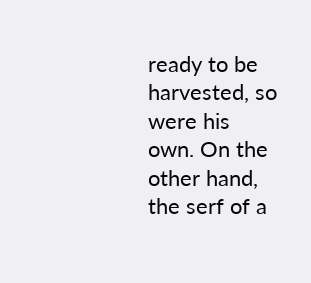ready to be harvested, so were his own. On the other hand, the serf of a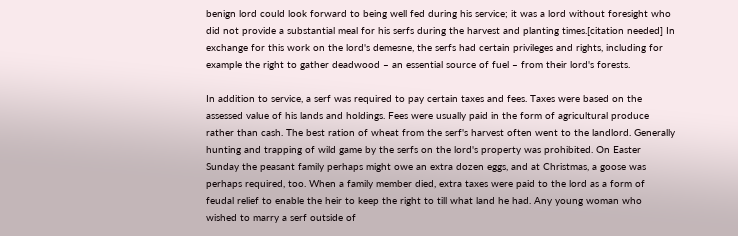benign lord could look forward to being well fed during his service; it was a lord without foresight who did not provide a substantial meal for his serfs during the harvest and planting times.[citation needed] In exchange for this work on the lord's demesne, the serfs had certain privileges and rights, including for example the right to gather deadwood – an essential source of fuel – from their lord's forests.

In addition to service, a serf was required to pay certain taxes and fees. Taxes were based on the assessed value of his lands and holdings. Fees were usually paid in the form of agricultural produce rather than cash. The best ration of wheat from the serf's harvest often went to the landlord. Generally hunting and trapping of wild game by the serfs on the lord's property was prohibited. On Easter Sunday the peasant family perhaps might owe an extra dozen eggs, and at Christmas, a goose was perhaps required, too. When a family member died, extra taxes were paid to the lord as a form of feudal relief to enable the heir to keep the right to till what land he had. Any young woman who wished to marry a serf outside of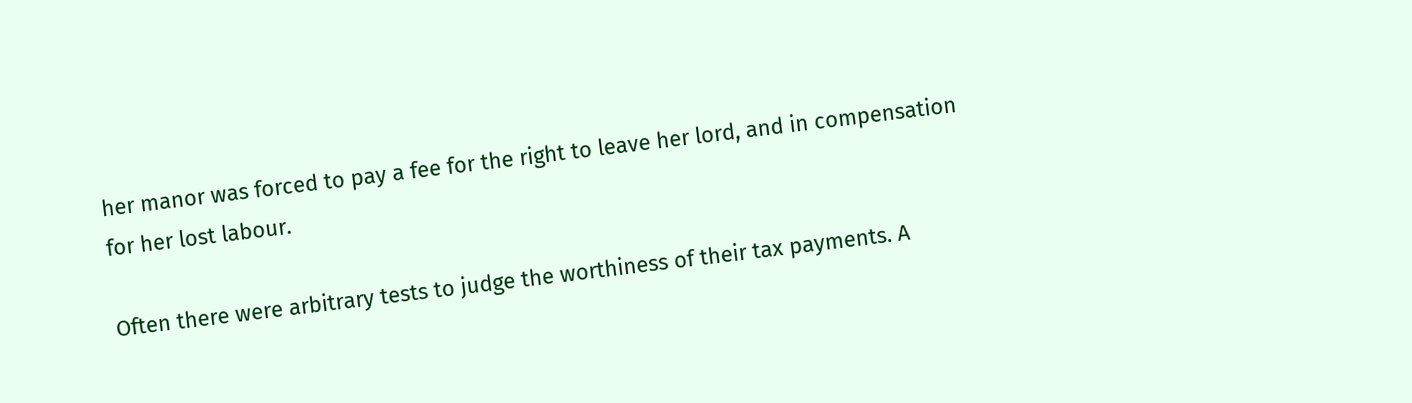her manor was forced to pay a fee for the right to leave her lord, and in compensation for her lost labour.

Often there were arbitrary tests to judge the worthiness of their tax payments. A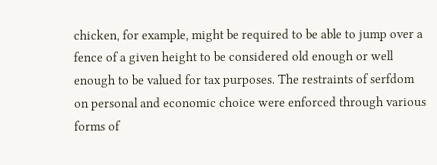chicken, for example, might be required to be able to jump over a fence of a given height to be considered old enough or well enough to be valued for tax purposes. The restraints of serfdom on personal and economic choice were enforced through various forms of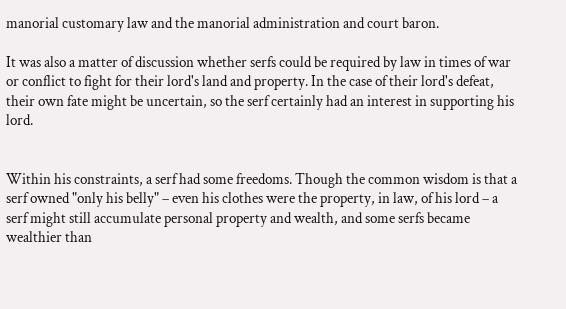manorial customary law and the manorial administration and court baron.

It was also a matter of discussion whether serfs could be required by law in times of war or conflict to fight for their lord's land and property. In the case of their lord's defeat, their own fate might be uncertain, so the serf certainly had an interest in supporting his lord.


Within his constraints, a serf had some freedoms. Though the common wisdom is that a serf owned "only his belly" – even his clothes were the property, in law, of his lord – a serf might still accumulate personal property and wealth, and some serfs became wealthier than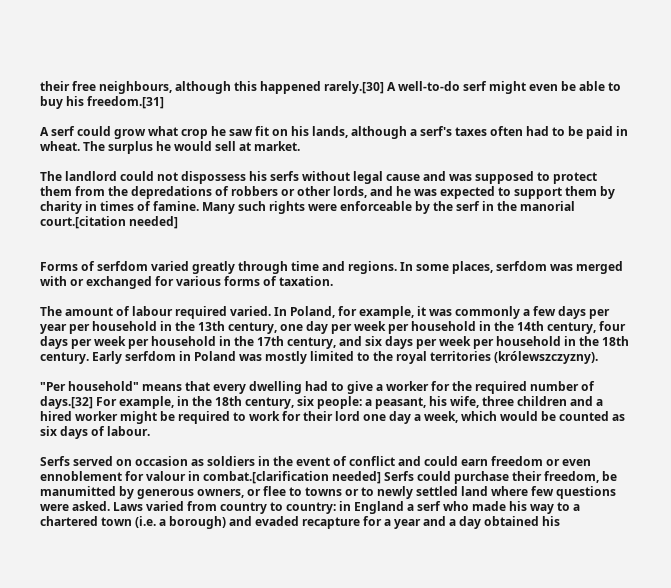their free neighbours, although this happened rarely.[30] A well-to-do serf might even be able to buy his freedom.[31]

A serf could grow what crop he saw fit on his lands, although a serf's taxes often had to be paid in wheat. The surplus he would sell at market.

The landlord could not dispossess his serfs without legal cause and was supposed to protect them from the depredations of robbers or other lords, and he was expected to support them by charity in times of famine. Many such rights were enforceable by the serf in the manorial court.[citation needed]


Forms of serfdom varied greatly through time and regions. In some places, serfdom was merged with or exchanged for various forms of taxation.

The amount of labour required varied. In Poland, for example, it was commonly a few days per year per household in the 13th century, one day per week per household in the 14th century, four days per week per household in the 17th century, and six days per week per household in the 18th century. Early serfdom in Poland was mostly limited to the royal territories (królewszczyzny).

"Per household" means that every dwelling had to give a worker for the required number of days.[32] For example, in the 18th century, six people: a peasant, his wife, three children and a hired worker might be required to work for their lord one day a week, which would be counted as six days of labour.

Serfs served on occasion as soldiers in the event of conflict and could earn freedom or even ennoblement for valour in combat.[clarification needed] Serfs could purchase their freedom, be manumitted by generous owners, or flee to towns or to newly settled land where few questions were asked. Laws varied from country to country: in England a serf who made his way to a chartered town (i.e. a borough) and evaded recapture for a year and a day obtained his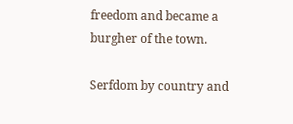freedom and became a burgher of the town.

Serfdom by country and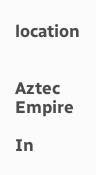location


Aztec Empire

In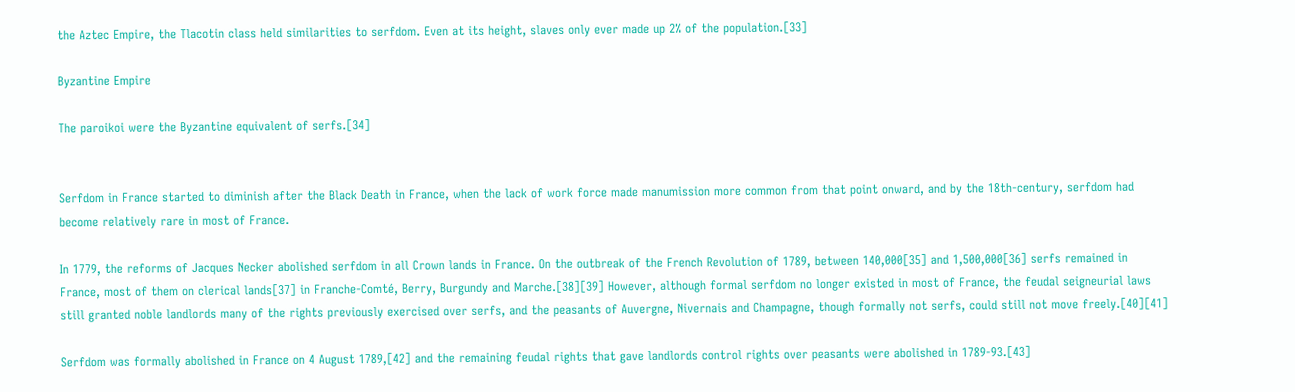the Aztec Empire, the Tlacotin class held similarities to serfdom. Even at its height, slaves only ever made up 2% of the population.[33]

Byzantine Empire

The paroikoi were the Byzantine equivalent of serfs.[34]


Serfdom in France started to diminish after the Black Death in France, when the lack of work force made manumission more common from that point onward, and by the 18th-century, serfdom had become relatively rare in most of France.

In 1779, the reforms of Jacques Necker abolished serfdom in all Crown lands in France. On the outbreak of the French Revolution of 1789, between 140,000[35] and 1,500,000[36] serfs remained in France, most of them on clerical lands[37] in Franche-Comté, Berry, Burgundy and Marche.[38][39] However, although formal serfdom no longer existed in most of France, the feudal seigneurial laws still granted noble landlords many of the rights previously exercised over serfs, and the peasants of Auvergne, Nivernais and Champagne, though formally not serfs, could still not move freely.[40][41]

Serfdom was formally abolished in France on 4 August 1789,[42] and the remaining feudal rights that gave landlords control rights over peasants were abolished in 1789-93.[43]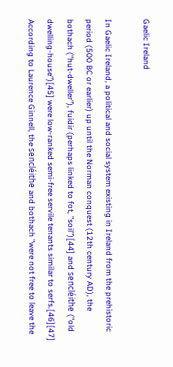Gaelic Ireland

In Gaelic Ireland, a political and social system existing in Ireland from the prehistoric period (500 BC or earlier) up until the Norman conquest (12th century AD), the bothach ("hut-dweller"), fuidir (perhaps linked to fot, "soil")[44] and sencléithe ("old dwelling-house")[45] were low-ranked semi-free servile tenants similar to serfs.[46][47] According to Laurence Ginnell, the sencléithe and bothach "were not free to leave the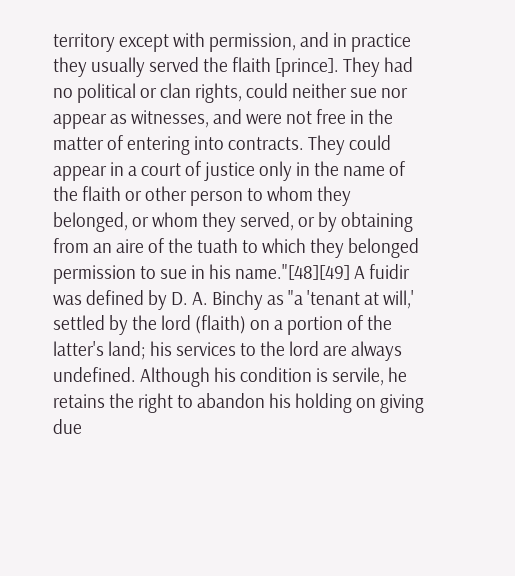territory except with permission, and in practice they usually served the flaith [prince]. They had no political or clan rights, could neither sue nor appear as witnesses, and were not free in the matter of entering into contracts. They could appear in a court of justice only in the name of the flaith or other person to whom they belonged, or whom they served, or by obtaining from an aire of the tuath to which they belonged permission to sue in his name."[48][49] A fuidir was defined by D. A. Binchy as "a 'tenant at will,' settled by the lord (flaith) on a portion of the latter's land; his services to the lord are always undefined. Although his condition is servile, he retains the right to abandon his holding on giving due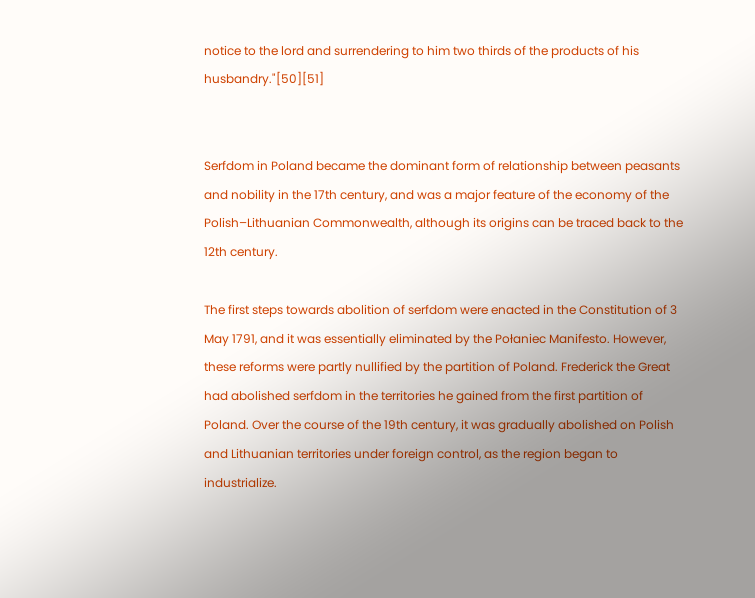notice to the lord and surrendering to him two thirds of the products of his husbandry."[50][51]


Serfdom in Poland became the dominant form of relationship between peasants and nobility in the 17th century, and was a major feature of the economy of the Polish–Lithuanian Commonwealth, although its origins can be traced back to the 12th century.

The first steps towards abolition of serfdom were enacted in the Constitution of 3 May 1791, and it was essentially eliminated by the Połaniec Manifesto. However, these reforms were partly nullified by the partition of Poland. Frederick the Great had abolished serfdom in the territories he gained from the first partition of Poland. Over the course of the 19th century, it was gradually abolished on Polish and Lithuanian territories under foreign control, as the region began to industrialize.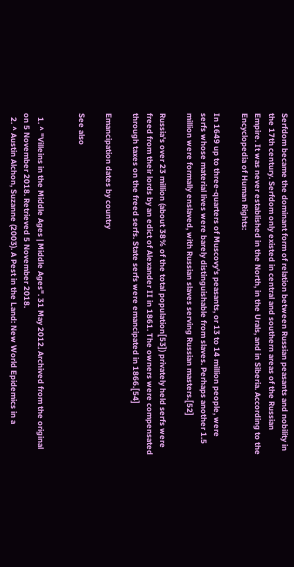Serfdom became the dominant form of relation between Russian peasants and nobility in the 17th century. Serfdom only existed in central and southern areas of the Russian Empire. It was never established in the North, in the Urals, and in Siberia. According to the Encyclopedia of Human Rights:

In 1649 up to three-quarters of Muscovy's peasants, or 13 to 14 million people, were serfs whose material lives were barely distinguishable from slaves. Perhaps another 1.5 million were formally enslaved, with Russian slaves serving Russian masters.[52]

Russia's over 23 million (about 38% of the total population[53]) privately held serfs were freed from their lords by an edict of Alexander II in 1861. The owners were compensated through taxes on the freed serfs. State serfs were emancipated in 1866.[54]

Emancipation dates by country

See also


  1. ^ "Villeins in the Middle Ages | Middle Ages". 31 May 2012. Archived from the original on 5 November 2018. Retrieved 5 November 2018.
  2. ^ Austin Alchon, Suzanne (2003). A Pest in the Land: New World Epidemics in a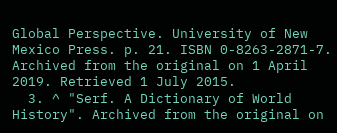Global Perspective. University of New Mexico Press. p. 21. ISBN 0-8263-2871-7. Archived from the original on 1 April 2019. Retrieved 1 July 2015.
  3. ^ "Serf. A Dictionary of World History". Archived from the original on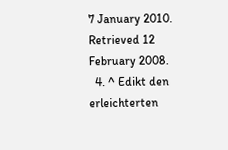7 January 2010. Retrieved 12 February 2008.
  4. ^ Edikt den erleichterten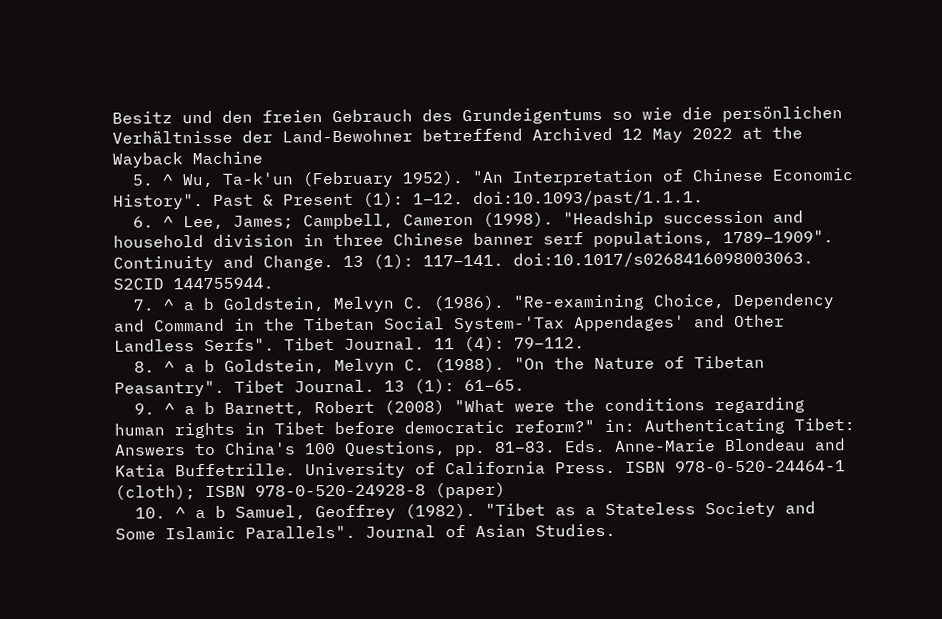Besitz und den freien Gebrauch des Grundeigentums so wie die persönlichen Verhältnisse der Land-Bewohner betreffend Archived 12 May 2022 at the Wayback Machine
  5. ^ Wu, Ta-k'un (February 1952). "An Interpretation of Chinese Economic History". Past & Present (1): 1–12. doi:10.1093/past/1.1.1.
  6. ^ Lee, James; Campbell, Cameron (1998). "Headship succession and household division in three Chinese banner serf populations, 1789–1909". Continuity and Change. 13 (1): 117–141. doi:10.1017/s0268416098003063. S2CID 144755944.
  7. ^ a b Goldstein, Melvyn C. (1986). "Re-examining Choice, Dependency and Command in the Tibetan Social System-'Tax Appendages' and Other Landless Serfs". Tibet Journal. 11 (4): 79–112.
  8. ^ a b Goldstein, Melvyn C. (1988). "On the Nature of Tibetan Peasantry". Tibet Journal. 13 (1): 61–65.
  9. ^ a b Barnett, Robert (2008) "What were the conditions regarding human rights in Tibet before democratic reform?" in: Authenticating Tibet: Answers to China's 100 Questions, pp. 81–83. Eds. Anne-Marie Blondeau and Katia Buffetrille. University of California Press. ISBN 978-0-520-24464-1 (cloth); ISBN 978-0-520-24928-8 (paper)
  10. ^ a b Samuel, Geoffrey (1982). "Tibet as a Stateless Society and Some Islamic Parallels". Journal of Asian Studies.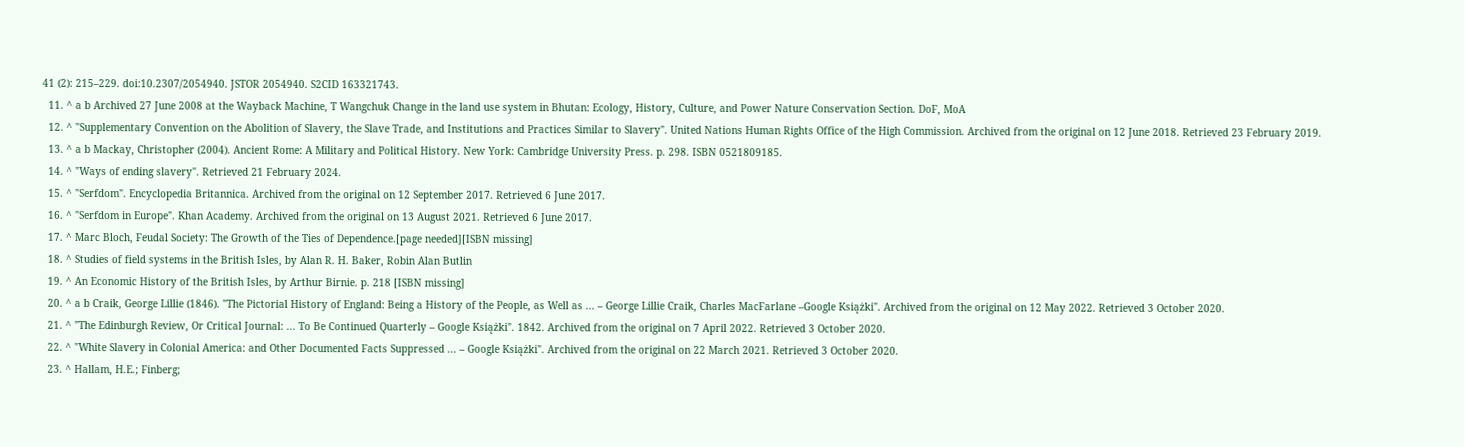41 (2): 215–229. doi:10.2307/2054940. JSTOR 2054940. S2CID 163321743.
  11. ^ a b Archived 27 June 2008 at the Wayback Machine, T Wangchuk Change in the land use system in Bhutan: Ecology, History, Culture, and Power Nature Conservation Section. DoF, MoA
  12. ^ "Supplementary Convention on the Abolition of Slavery, the Slave Trade, and Institutions and Practices Similar to Slavery". United Nations Human Rights Office of the High Commission. Archived from the original on 12 June 2018. Retrieved 23 February 2019.
  13. ^ a b Mackay, Christopher (2004). Ancient Rome: A Military and Political History. New York: Cambridge University Press. p. 298. ISBN 0521809185.
  14. ^ "Ways of ending slavery". Retrieved 21 February 2024.
  15. ^ "Serfdom". Encyclopedia Britannica. Archived from the original on 12 September 2017. Retrieved 6 June 2017.
  16. ^ "Serfdom in Europe". Khan Academy. Archived from the original on 13 August 2021. Retrieved 6 June 2017.
  17. ^ Marc Bloch, Feudal Society: The Growth of the Ties of Dependence.[page needed][ISBN missing]
  18. ^ Studies of field systems in the British Isles, by Alan R. H. Baker, Robin Alan Butlin
  19. ^ An Economic History of the British Isles, by Arthur Birnie. p. 218 [ISBN missing]
  20. ^ a b Craik, George Lillie (1846). "The Pictorial History of England: Being a History of the People, as Well as ... – George Lillie Craik, Charles MacFarlane –Google Książki". Archived from the original on 12 May 2022. Retrieved 3 October 2020.
  21. ^ "The Edinburgh Review, Or Critical Journal: ... To Be Continued Quarterly – Google Książki". 1842. Archived from the original on 7 April 2022. Retrieved 3 October 2020.
  22. ^ "White Slavery in Colonial America: and Other Documented Facts Suppressed ... – Google Książki". Archived from the original on 22 March 2021. Retrieved 3 October 2020.
  23. ^ Hallam, H.E.; Finberg;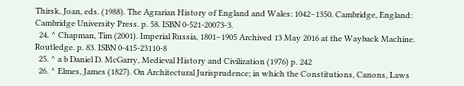Thirsk, Joan, eds. (1988). The Agrarian History of England and Wales: 1042–1350. Cambridge, England: Cambridge University Press. p. 58. ISBN 0-521-20073-3.
  24. ^ Chapman, Tim (2001). Imperial Russia, 1801–1905 Archived 13 May 2016 at the Wayback Machine. Routledge. p. 83. ISBN 0-415-23110-8
  25. ^ a b Daniel D. McGarry, Medieval History and Civilization (1976) p. 242
  26. ^ Elmes, James (1827). On Architectural Jurisprudence; in which the Constitutions, Canons, Laws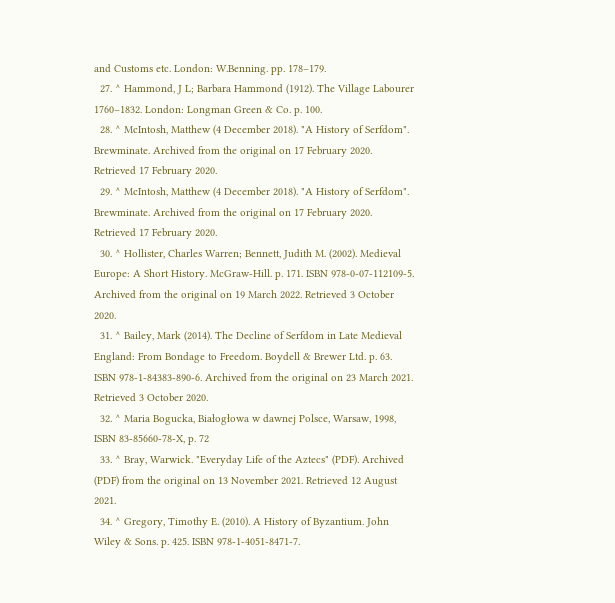and Customs etc. London: W.Benning. pp. 178–179.
  27. ^ Hammond, J L; Barbara Hammond (1912). The Village Labourer 1760–1832. London: Longman Green & Co. p. 100.
  28. ^ McIntosh, Matthew (4 December 2018). "A History of Serfdom". Brewminate. Archived from the original on 17 February 2020. Retrieved 17 February 2020.
  29. ^ McIntosh, Matthew (4 December 2018). "A History of Serfdom". Brewminate. Archived from the original on 17 February 2020. Retrieved 17 February 2020.
  30. ^ Hollister, Charles Warren; Bennett, Judith M. (2002). Medieval Europe: A Short History. McGraw-Hill. p. 171. ISBN 978-0-07-112109-5. Archived from the original on 19 March 2022. Retrieved 3 October 2020.
  31. ^ Bailey, Mark (2014). The Decline of Serfdom in Late Medieval England: From Bondage to Freedom. Boydell & Brewer Ltd. p. 63. ISBN 978-1-84383-890-6. Archived from the original on 23 March 2021. Retrieved 3 October 2020.
  32. ^ Maria Bogucka, Białogłowa w dawnej Polsce, Warsaw, 1998, ISBN 83-85660-78-X, p. 72
  33. ^ Bray, Warwick. "Everyday Life of the Aztecs" (PDF). Archived (PDF) from the original on 13 November 2021. Retrieved 12 August 2021.
  34. ^ Gregory, Timothy E. (2010). A History of Byzantium. John Wiley & Sons. p. 425. ISBN 978-1-4051-8471-7.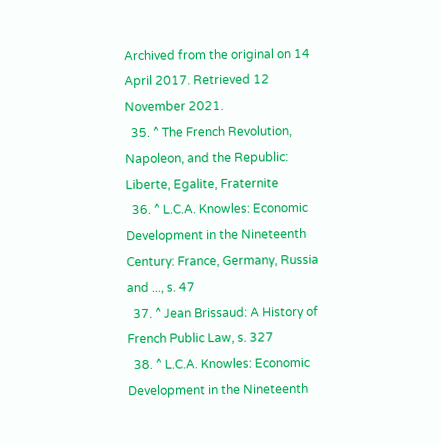Archived from the original on 14 April 2017. Retrieved 12 November 2021.
  35. ^ The French Revolution, Napoleon, and the Republic: Liberte, Egalite, Fraternite
  36. ^ L.C.A. Knowles: Economic Development in the Nineteenth Century: France, Germany, Russia and ..., s. 47
  37. ^ Jean Brissaud: A History of French Public Law, s. 327
  38. ^ L.C.A. Knowles: Economic Development in the Nineteenth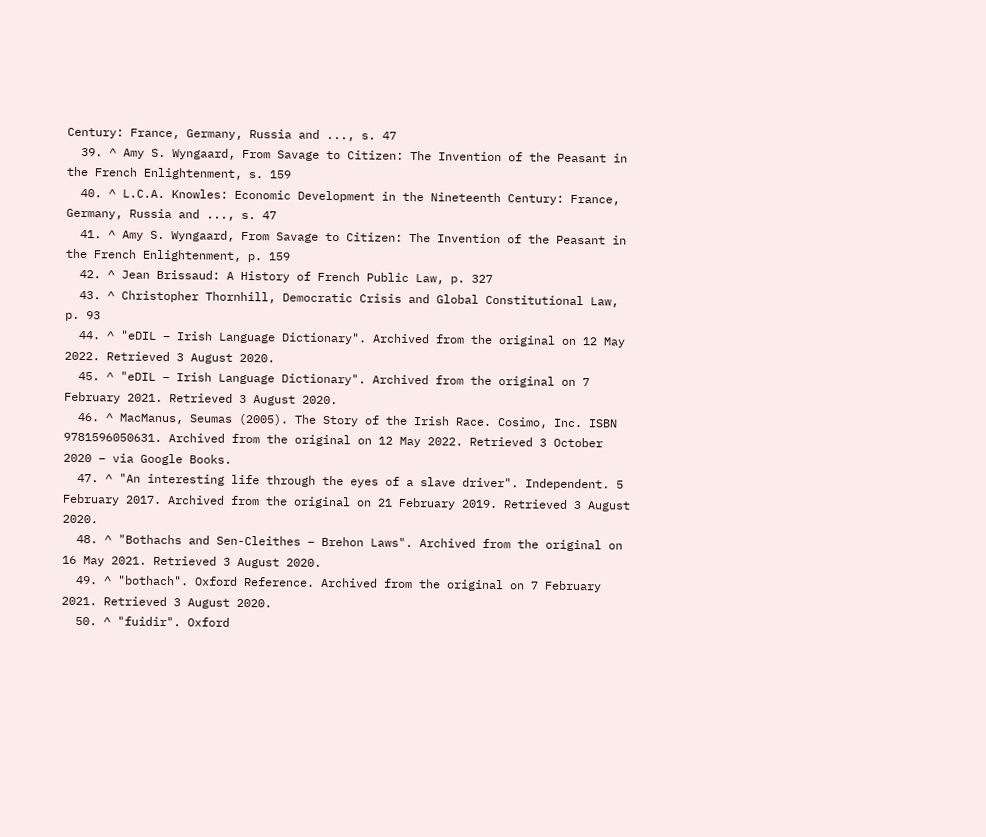Century: France, Germany, Russia and ..., s. 47
  39. ^ Amy S. Wyngaard, From Savage to Citizen: The Invention of the Peasant in the French Enlightenment, s. 159
  40. ^ L.C.A. Knowles: Economic Development in the Nineteenth Century: France, Germany, Russia and ..., s. 47
  41. ^ Amy S. Wyngaard, From Savage to Citizen: The Invention of the Peasant in the French Enlightenment, p. 159
  42. ^ Jean Brissaud: A History of French Public Law, p. 327
  43. ^ Christopher Thornhill, Democratic Crisis and Global Constitutional Law, p. 93
  44. ^ "eDIL – Irish Language Dictionary". Archived from the original on 12 May 2022. Retrieved 3 August 2020.
  45. ^ "eDIL – Irish Language Dictionary". Archived from the original on 7 February 2021. Retrieved 3 August 2020.
  46. ^ MacManus, Seumas (2005). The Story of the Irish Race. Cosimo, Inc. ISBN 9781596050631. Archived from the original on 12 May 2022. Retrieved 3 October 2020 – via Google Books.
  47. ^ "An interesting life through the eyes of a slave driver". Independent. 5 February 2017. Archived from the original on 21 February 2019. Retrieved 3 August 2020.
  48. ^ "Bothachs and Sen-Cleithes – Brehon Laws". Archived from the original on 16 May 2021. Retrieved 3 August 2020.
  49. ^ "bothach". Oxford Reference. Archived from the original on 7 February 2021. Retrieved 3 August 2020.
  50. ^ "fuidir". Oxford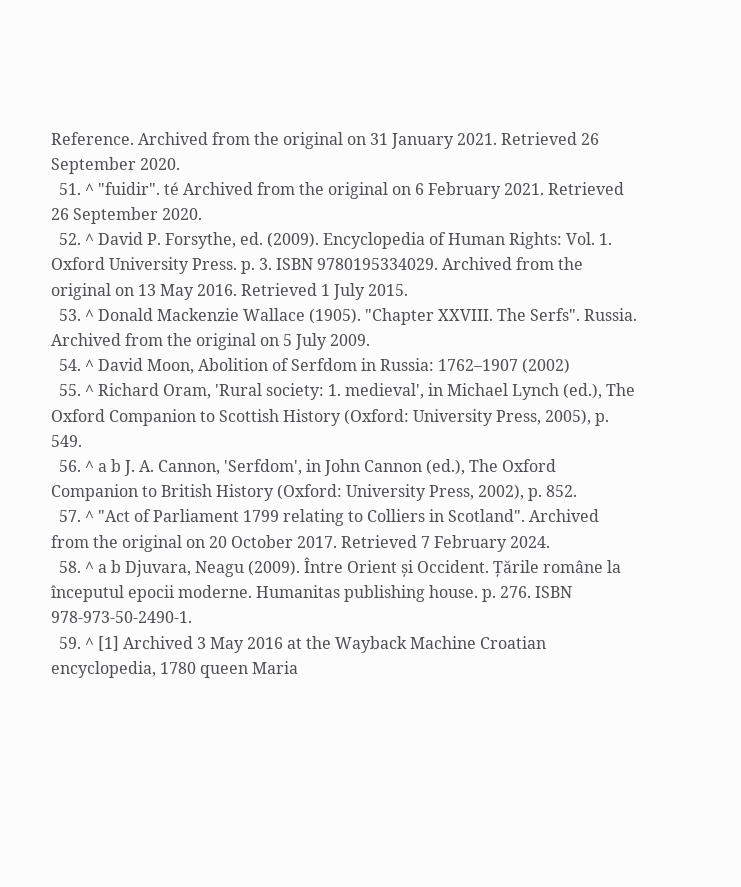Reference. Archived from the original on 31 January 2021. Retrieved 26 September 2020.
  51. ^ "fuidir". té Archived from the original on 6 February 2021. Retrieved 26 September 2020.
  52. ^ David P. Forsythe, ed. (2009). Encyclopedia of Human Rights: Vol. 1. Oxford University Press. p. 3. ISBN 9780195334029. Archived from the original on 13 May 2016. Retrieved 1 July 2015.
  53. ^ Donald Mackenzie Wallace (1905). "Chapter XXVIII. The Serfs". Russia. Archived from the original on 5 July 2009.
  54. ^ David Moon, Abolition of Serfdom in Russia: 1762–1907 (2002)
  55. ^ Richard Oram, 'Rural society: 1. medieval', in Michael Lynch (ed.), The Oxford Companion to Scottish History (Oxford: University Press, 2005), p. 549.
  56. ^ a b J. A. Cannon, 'Serfdom', in John Cannon (ed.), The Oxford Companion to British History (Oxford: University Press, 2002), p. 852.
  57. ^ "Act of Parliament 1799 relating to Colliers in Scotland". Archived from the original on 20 October 2017. Retrieved 7 February 2024.
  58. ^ a b Djuvara, Neagu (2009). Între Orient și Occident. Țările române la începutul epocii moderne. Humanitas publishing house. p. 276. ISBN 978-973-50-2490-1.
  59. ^ [1] Archived 3 May 2016 at the Wayback Machine Croatian encyclopedia, 1780 queen Maria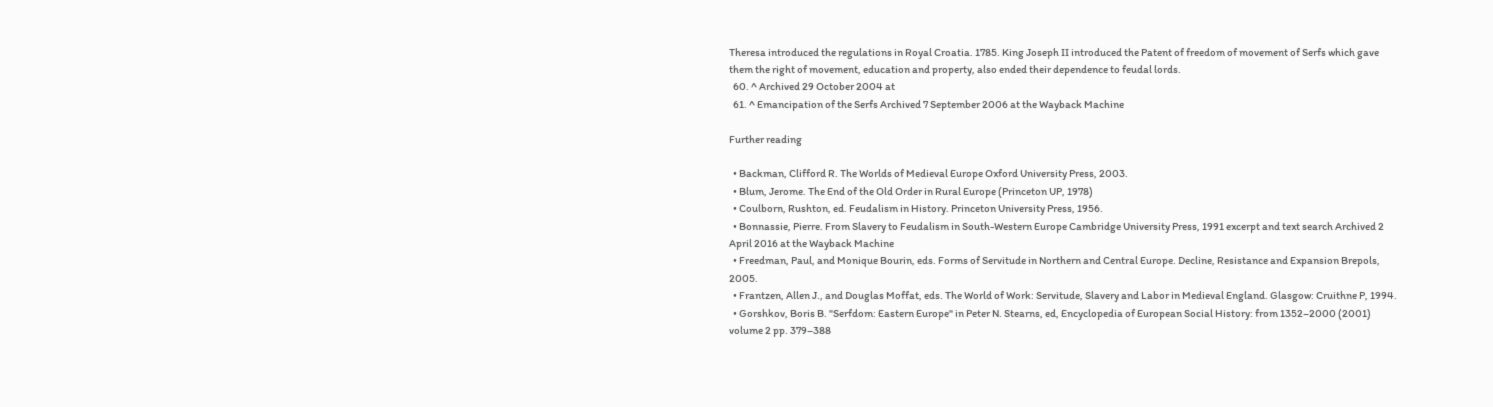Theresa introduced the regulations in Royal Croatia. 1785. King Joseph II introduced the Patent of freedom of movement of Serfs which gave them the right of movement, education and property, also ended their dependence to feudal lords.
  60. ^ Archived 29 October 2004 at
  61. ^ Emancipation of the Serfs Archived 7 September 2006 at the Wayback Machine

Further reading

  • Backman, Clifford R. The Worlds of Medieval Europe Oxford University Press, 2003.
  • Blum, Jerome. The End of the Old Order in Rural Europe (Princeton UP, 1978)
  • Coulborn, Rushton, ed. Feudalism in History. Princeton University Press, 1956.
  • Bonnassie, Pierre. From Slavery to Feudalism in South-Western Europe Cambridge University Press, 1991 excerpt and text search Archived 2 April 2016 at the Wayback Machine
  • Freedman, Paul, and Monique Bourin, eds. Forms of Servitude in Northern and Central Europe. Decline, Resistance and Expansion Brepols, 2005.
  • Frantzen, Allen J., and Douglas Moffat, eds. The World of Work: Servitude, Slavery and Labor in Medieval England. Glasgow: Cruithne P, 1994.
  • Gorshkov, Boris B. "Serfdom: Eastern Europe" in Peter N. Stearns, ed, Encyclopedia of European Social History: from 1352–2000 (2001) volume 2 pp. 379–388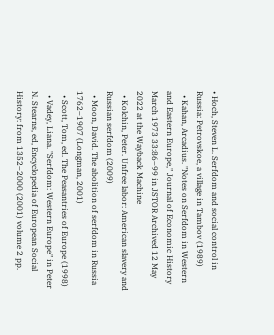• Hoch, Steven L. Serfdom and social control in Russia: Petrovskoe, a village in Tambov (1989)
  • Kahan, Arcadius. "Notes on Serfdom in Western and Eastern Europe," Journal of Economic History March 1973 33:86–99 in JSTOR Archived 12 May 2022 at the Wayback Machine
  • Kolchin, Peter. Unfree labor: American slavery and Russian serfdom (2009)
  • Moon, David. The abolition of serfdom in Russia 1762–1907 (Longman, 2001)
  • Scott, Tom, ed. The Peasantries of Europe (1998)
  • Vadey, Liana. "Serfdom: Western Europe" in Peter N. Stearns, ed, Encyclopedia of European Social History: from 1352–2000 (2001) volume 2 pp.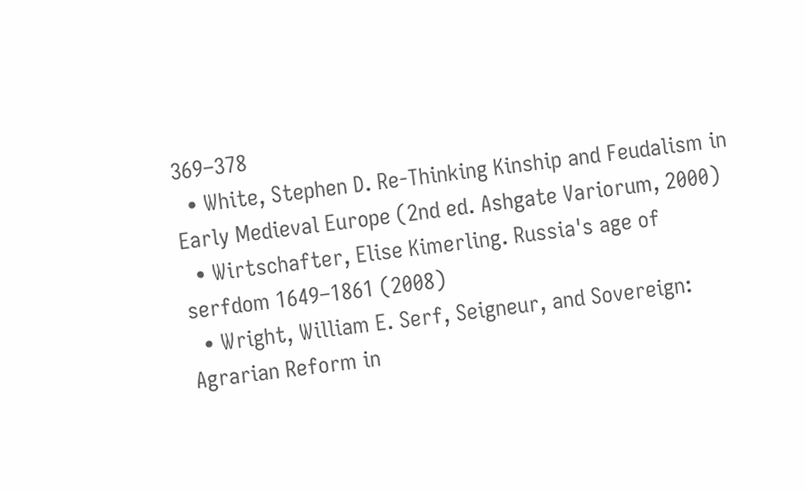369–378
  • White, Stephen D. Re-Thinking Kinship and Feudalism in Early Medieval Europe (2nd ed. Ashgate Variorum, 2000)
  • Wirtschafter, Elise Kimerling. Russia's age of serfdom 1649–1861 (2008)
  • Wright, William E. Serf, Seigneur, and Sovereign: Agrarian Reform in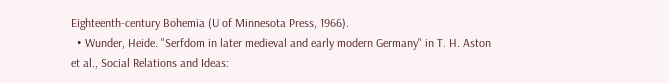Eighteenth-century Bohemia (U of Minnesota Press, 1966).
  • Wunder, Heide. "Serfdom in later medieval and early modern Germany" in T. H. Aston et al., Social Relations and Ideas: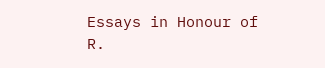Essays in Honour of R.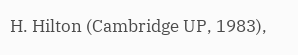H. Hilton (Cambridge UP, 1983),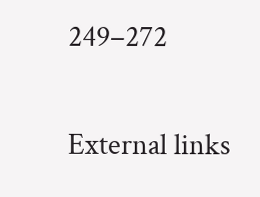249–272

External links